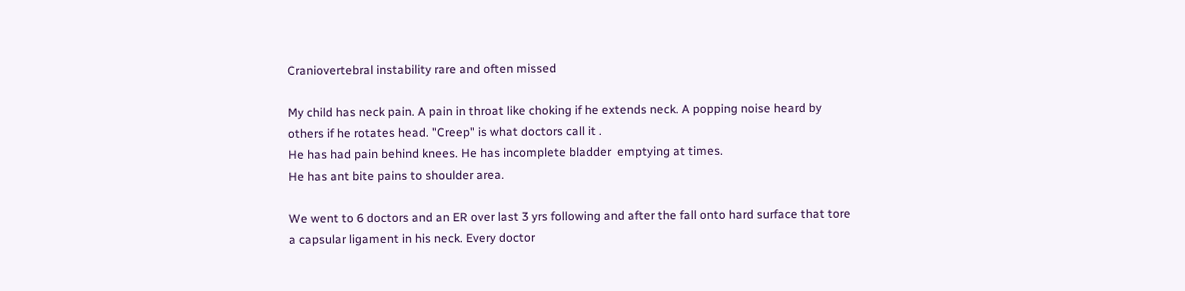Craniovertebral instability rare and often missed

My child has neck pain. A pain in throat like choking if he extends neck. A popping noise heard by others if he rotates head. "Creep" is what doctors call it .
He has had pain behind knees. He has incomplete bladder  emptying at times.
He has ant bite pains to shoulder area.

We went to 6 doctors and an ER over last 3 yrs following and after the fall onto hard surface that tore a capsular ligament in his neck. Every doctor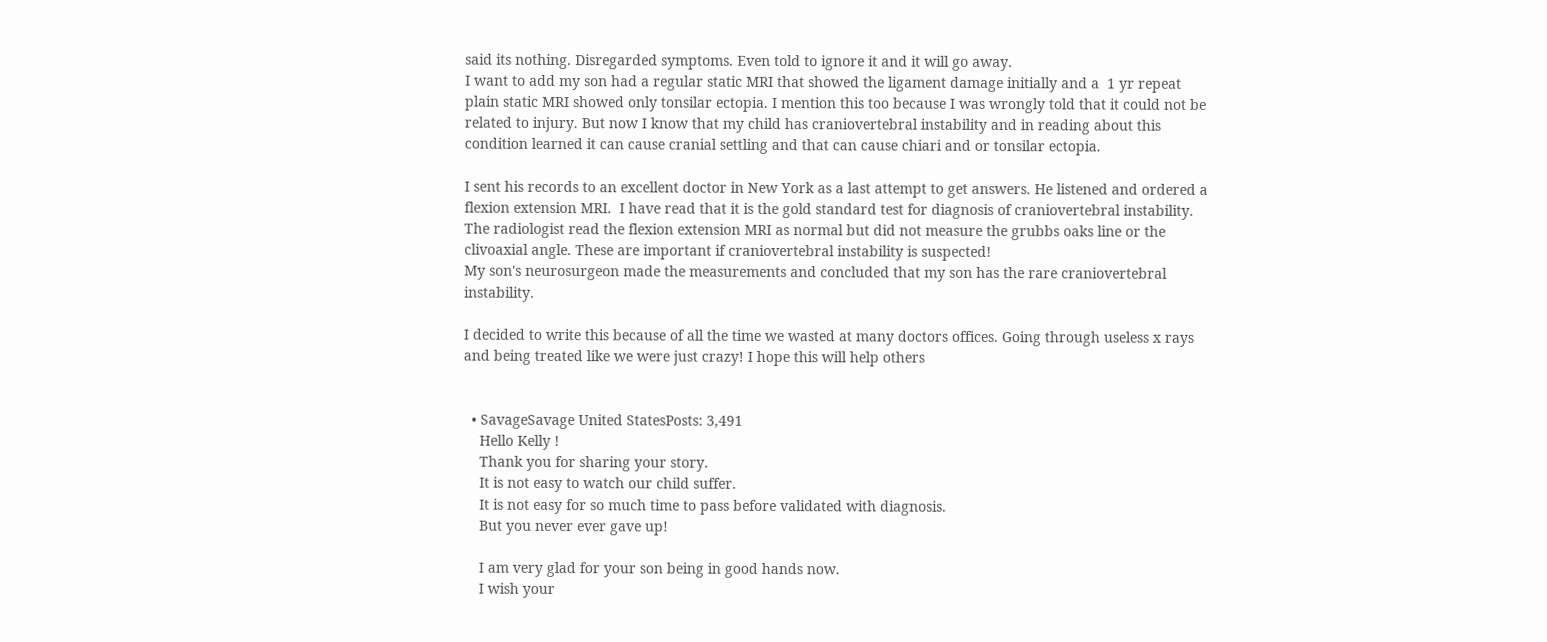said its nothing. Disregarded symptoms. Even told to ignore it and it will go away.
I want to add my son had a regular static MRI that showed the ligament damage initially and a  1 yr repeat plain static MRI showed only tonsilar ectopia. I mention this too because I was wrongly told that it could not be related to injury. But now I know that my child has craniovertebral instability and in reading about this condition learned it can cause cranial settling and that can cause chiari and or tonsilar ectopia.

I sent his records to an excellent doctor in New York as a last attempt to get answers. He listened and ordered a flexion extension MRI.  I have read that it is the gold standard test for diagnosis of craniovertebral instability.
The radiologist read the flexion extension MRI as normal but did not measure the grubbs oaks line or the clivoaxial angle. These are important if craniovertebral instability is suspected!
My son's neurosurgeon made the measurements and concluded that my son has the rare craniovertebral instability.

I decided to write this because of all the time we wasted at many doctors offices. Going through useless x rays and being treated like we were just crazy! I hope this will help others


  • SavageSavage United StatesPosts: 3,491
    Hello Kelly !
    Thank you for sharing your story.
    It is not easy to watch our child suffer.
    It is not easy for so much time to pass before validated with diagnosis.
    But you never ever gave up!

    I am very glad for your son being in good hands now.
    I wish your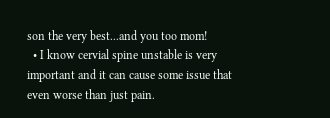son the very best...and you too mom!
  • I know cervial spine unstable is very important and it can cause some issue that even worse than just pain.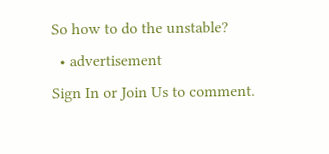So how to do the unstable?
  • advertisement
Sign In or Join Us to comment.